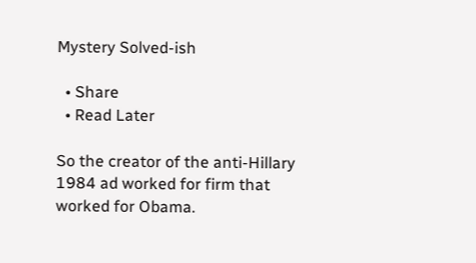Mystery Solved-ish

  • Share
  • Read Later

So the creator of the anti-Hillary 1984 ad worked for firm that worked for Obama.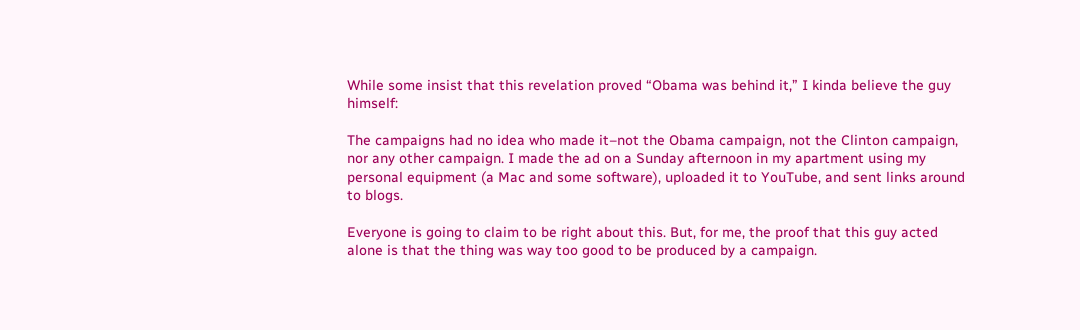While some insist that this revelation proved “Obama was behind it,” I kinda believe the guy himself:

The campaigns had no idea who made it–not the Obama campaign, not the Clinton campaign, nor any other campaign. I made the ad on a Sunday afternoon in my apartment using my personal equipment (a Mac and some software), uploaded it to YouTube, and sent links around to blogs.

Everyone is going to claim to be right about this. But, for me, the proof that this guy acted alone is that the thing was way too good to be produced by a campaign.